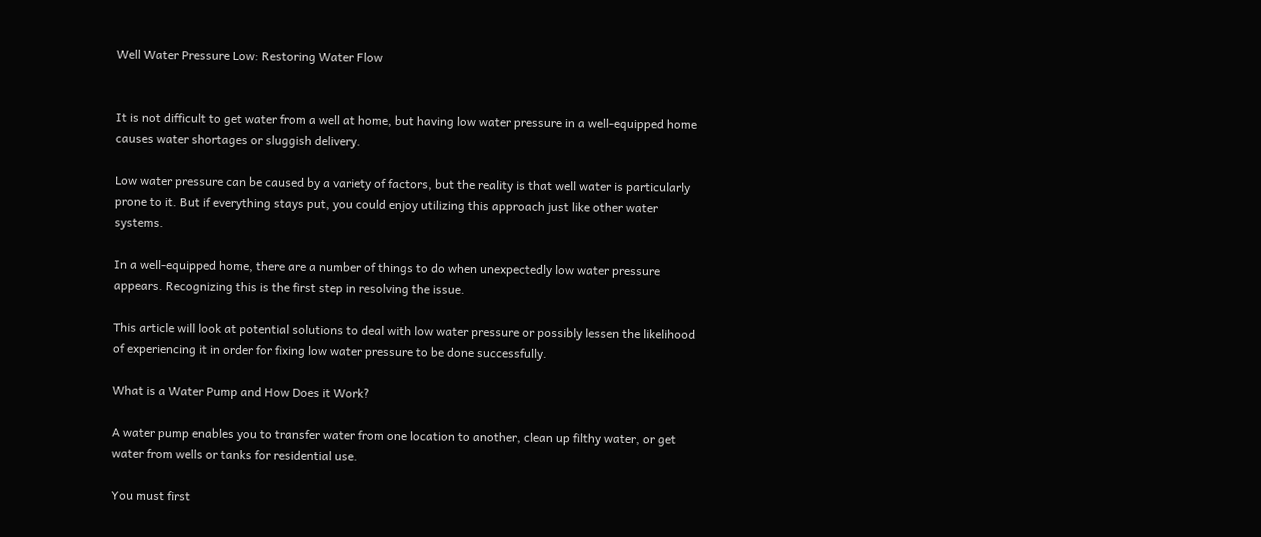Well Water Pressure Low: Restoring Water Flow


It is not difficult to get water from a well at home, but having low water pressure in a well-equipped home causes water shortages or sluggish delivery.

Low water pressure can be caused by a variety of factors, but the reality is that well water is particularly prone to it. But if everything stays put, you could enjoy utilizing this approach just like other water systems.

In a well-equipped home, there are a number of things to do when unexpectedly low water pressure appears. Recognizing this is the first step in resolving the issue.

This article will look at potential solutions to deal with low water pressure or possibly lessen the likelihood of experiencing it in order for fixing low water pressure to be done successfully.

What is a Water Pump and How Does it Work?

A water pump enables you to transfer water from one location to another, clean up filthy water, or get water from wells or tanks for residential use.

You must first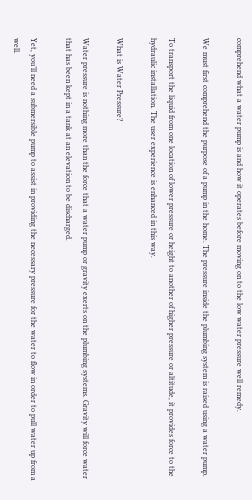comprehend what a water pump is and how it operates before moving on to the low water pressure well remedy.

We must first comprehend the purpose of a pump in the home. The pressure inside the plumbing system is raised using a water pump.

To transport the liquid from one location of lower pressure or height to another of higher pressure or altitude, it provides force to the hydraulic installation. The user experience is enhanced in this way.

What is Water Pressure?

Water pressure is nothing more than the force that a water pump or gravity exerts on the plumbing systems. Gravity will force water that has been kept in a tank at an elevation to be discharged.

Yet, you’ll need a submersible pump to assist in providing the necessary pressure for the water to flow in order to pull water up from a well.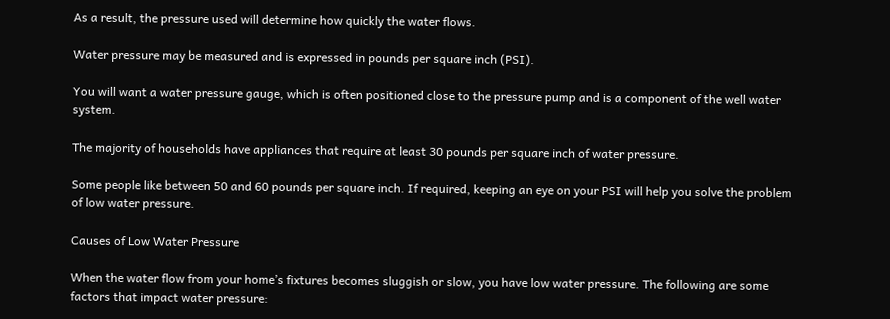As a result, the pressure used will determine how quickly the water flows.

Water pressure may be measured and is expressed in pounds per square inch (PSI).

You will want a water pressure gauge, which is often positioned close to the pressure pump and is a component of the well water system.

The majority of households have appliances that require at least 30 pounds per square inch of water pressure.

Some people like between 50 and 60 pounds per square inch. If required, keeping an eye on your PSI will help you solve the problem of low water pressure.

Causes of Low Water Pressure

When the water flow from your home’s fixtures becomes sluggish or slow, you have low water pressure. The following are some factors that impact water pressure: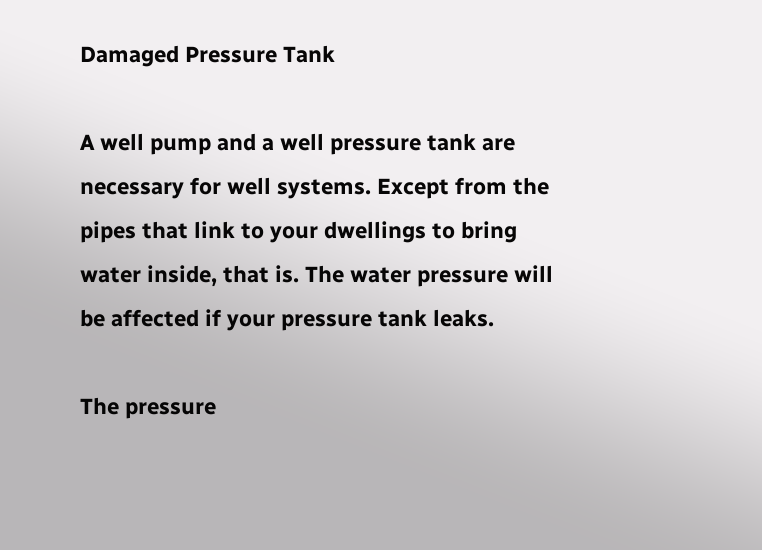Damaged Pressure Tank

A well pump and a well pressure tank are necessary for well systems. Except from the pipes that link to your dwellings to bring water inside, that is. The water pressure will be affected if your pressure tank leaks.

The pressure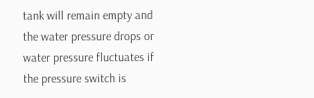tank will remain empty and the water pressure drops or water pressure fluctuates if the pressure switch is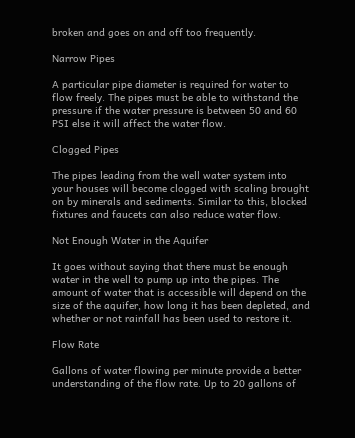broken and goes on and off too frequently.

Narrow Pipes

A particular pipe diameter is required for water to flow freely. The pipes must be able to withstand the pressure if the water pressure is between 50 and 60 PSI else it will affect the water flow.

Clogged Pipes

The pipes leading from the well water system into your houses will become clogged with scaling brought on by minerals and sediments. Similar to this, blocked fixtures and faucets can also reduce water flow.

Not Enough Water in the Aquifer

It goes without saying that there must be enough water in the well to pump up into the pipes. The amount of water that is accessible will depend on the size of the aquifer, how long it has been depleted, and whether or not rainfall has been used to restore it.

Flow Rate

Gallons of water flowing per minute provide a better understanding of the flow rate. Up to 20 gallons of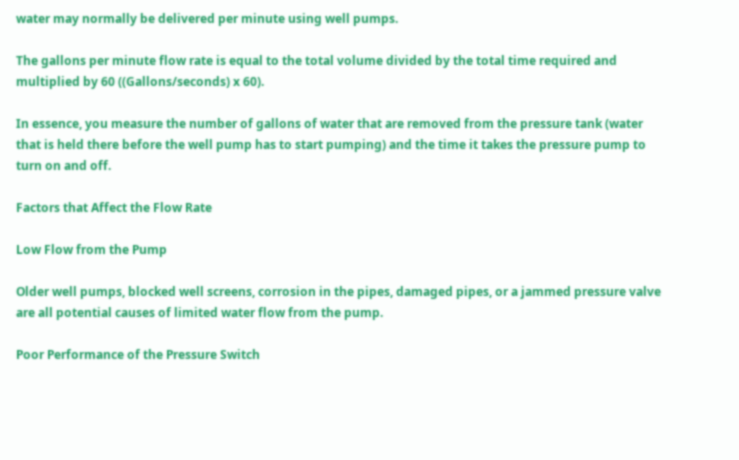water may normally be delivered per minute using well pumps.

The gallons per minute flow rate is equal to the total volume divided by the total time required and multiplied by 60 ((Gallons/seconds) x 60).

In essence, you measure the number of gallons of water that are removed from the pressure tank (water that is held there before the well pump has to start pumping) and the time it takes the pressure pump to turn on and off.

Factors that Affect the Flow Rate

Low Flow from the Pump

Older well pumps, blocked well screens, corrosion in the pipes, damaged pipes, or a jammed pressure valve are all potential causes of limited water flow from the pump.

Poor Performance of the Pressure Switch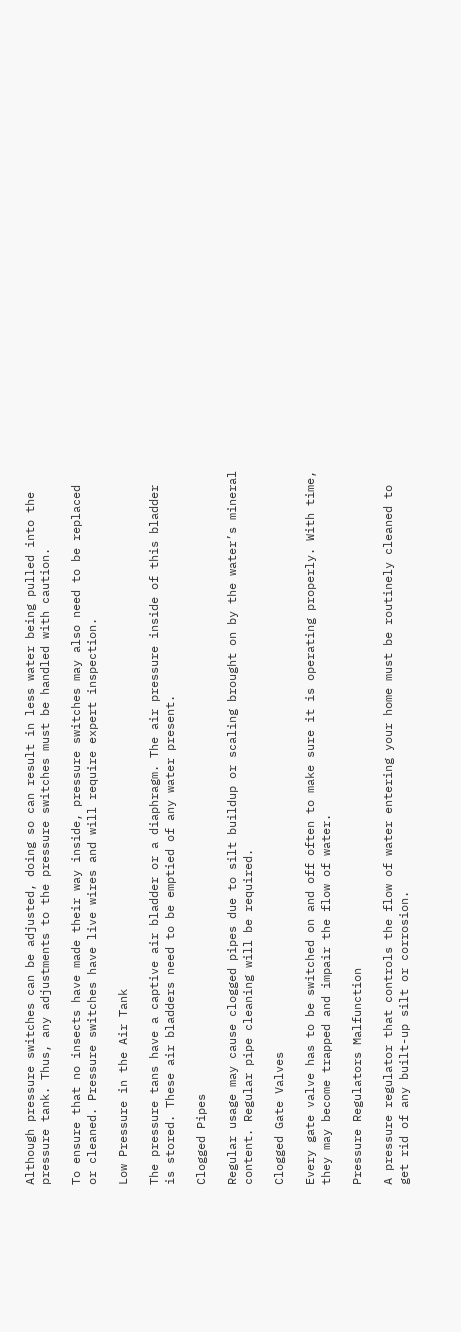Although pressure switches can be adjusted, doing so can result in less water being pulled into the pressure tank. Thus, any adjustments to the pressure switches must be handled with caution.

To ensure that no insects have made their way inside, pressure switches may also need to be replaced or cleaned. Pressure switches have live wires and will require expert inspection.

Low Pressure in the Air Tank

The pressure tans have a captive air bladder or a diaphragm. The air pressure inside of this bladder is stored. These air bladders need to be emptied of any water present.

Clogged Pipes

Regular usage may cause clogged pipes due to silt buildup or scaling brought on by the water’s mineral content. Regular pipe cleaning will be required.

Clogged Gate Valves

Every gate valve has to be switched on and off often to make sure it is operating properly. With time, they may become trapped and impair the flow of water.

Pressure Regulators Malfunction

A pressure regulator that controls the flow of water entering your home must be routinely cleaned to get rid of any built-up silt or corrosion.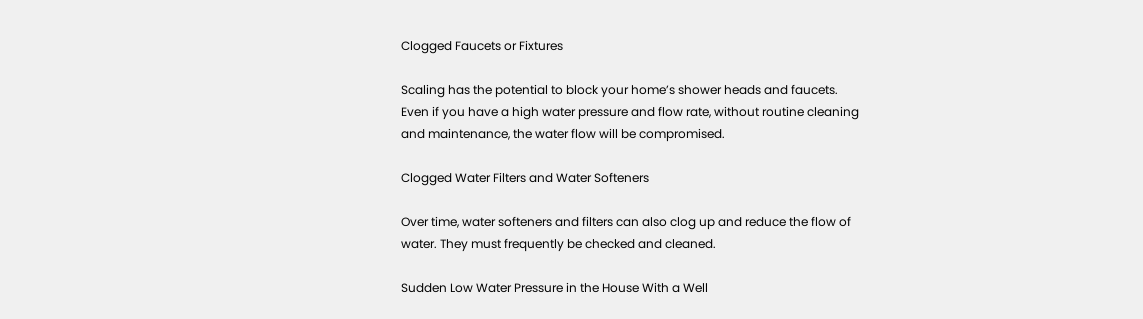Clogged Faucets or Fixtures

Scaling has the potential to block your home’s shower heads and faucets. Even if you have a high water pressure and flow rate, without routine cleaning and maintenance, the water flow will be compromised.

Clogged Water Filters and Water Softeners

Over time, water softeners and filters can also clog up and reduce the flow of water. They must frequently be checked and cleaned.

Sudden Low Water Pressure in the House With a Well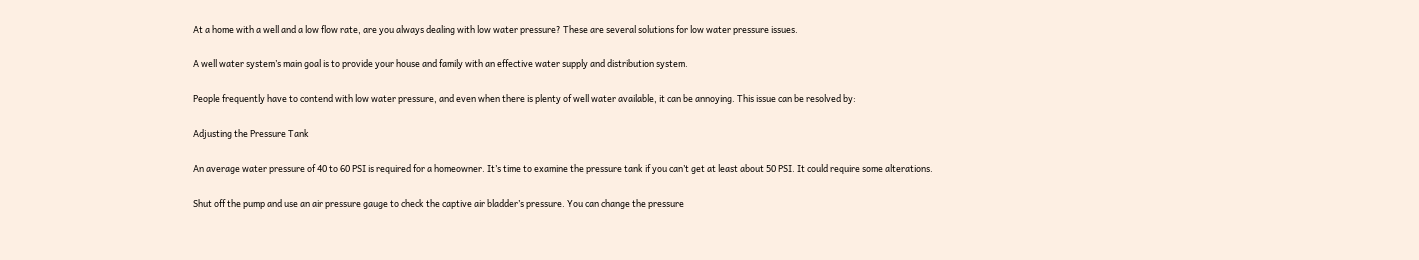At a home with a well and a low flow rate, are you always dealing with low water pressure? These are several solutions for low water pressure issues.

A well water system’s main goal is to provide your house and family with an effective water supply and distribution system.

People frequently have to contend with low water pressure, and even when there is plenty of well water available, it can be annoying. This issue can be resolved by:

Adjusting the Pressure Tank

An average water pressure of 40 to 60 PSI is required for a homeowner. It’s time to examine the pressure tank if you can’t get at least about 50 PSI. It could require some alterations.

Shut off the pump and use an air pressure gauge to check the captive air bladder’s pressure. You can change the pressure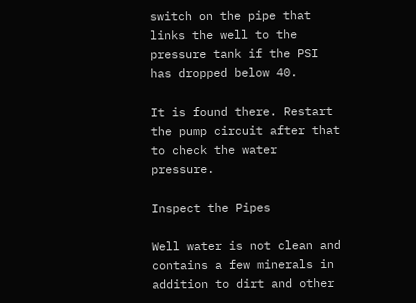switch on the pipe that links the well to the pressure tank if the PSI has dropped below 40.

It is found there. Restart the pump circuit after that to check the water pressure.

Inspect the Pipes

Well water is not clean and contains a few minerals in addition to dirt and other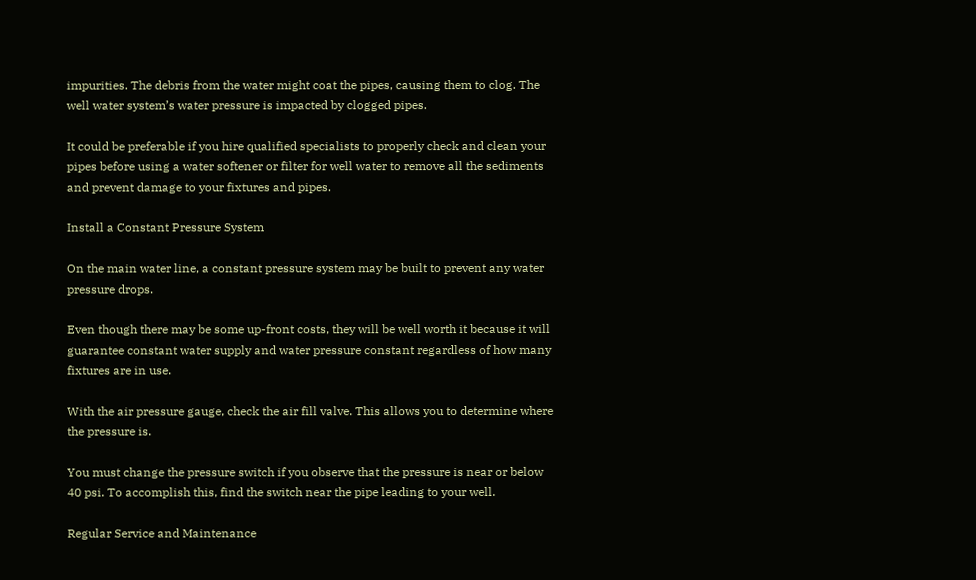impurities. The debris from the water might coat the pipes, causing them to clog. The well water system’s water pressure is impacted by clogged pipes.

It could be preferable if you hire qualified specialists to properly check and clean your pipes before using a water softener or filter for well water to remove all the sediments and prevent damage to your fixtures and pipes.

Install a Constant Pressure System

On the main water line, a constant pressure system may be built to prevent any water pressure drops.

Even though there may be some up-front costs, they will be well worth it because it will guarantee constant water supply and water pressure constant regardless of how many fixtures are in use.

With the air pressure gauge, check the air fill valve. This allows you to determine where the pressure is.

You must change the pressure switch if you observe that the pressure is near or below 40 psi. To accomplish this, find the switch near the pipe leading to your well.

Regular Service and Maintenance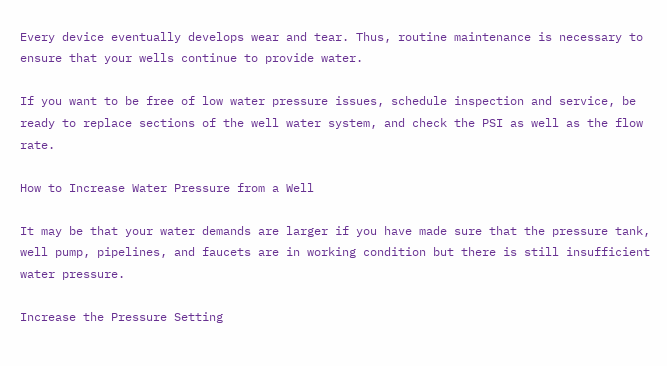Every device eventually develops wear and tear. Thus, routine maintenance is necessary to ensure that your wells continue to provide water.

If you want to be free of low water pressure issues, schedule inspection and service, be ready to replace sections of the well water system, and check the PSI as well as the flow rate.

How to Increase Water Pressure from a Well

It may be that your water demands are larger if you have made sure that the pressure tank, well pump, pipelines, and faucets are in working condition but there is still insufficient water pressure.

Increase the Pressure Setting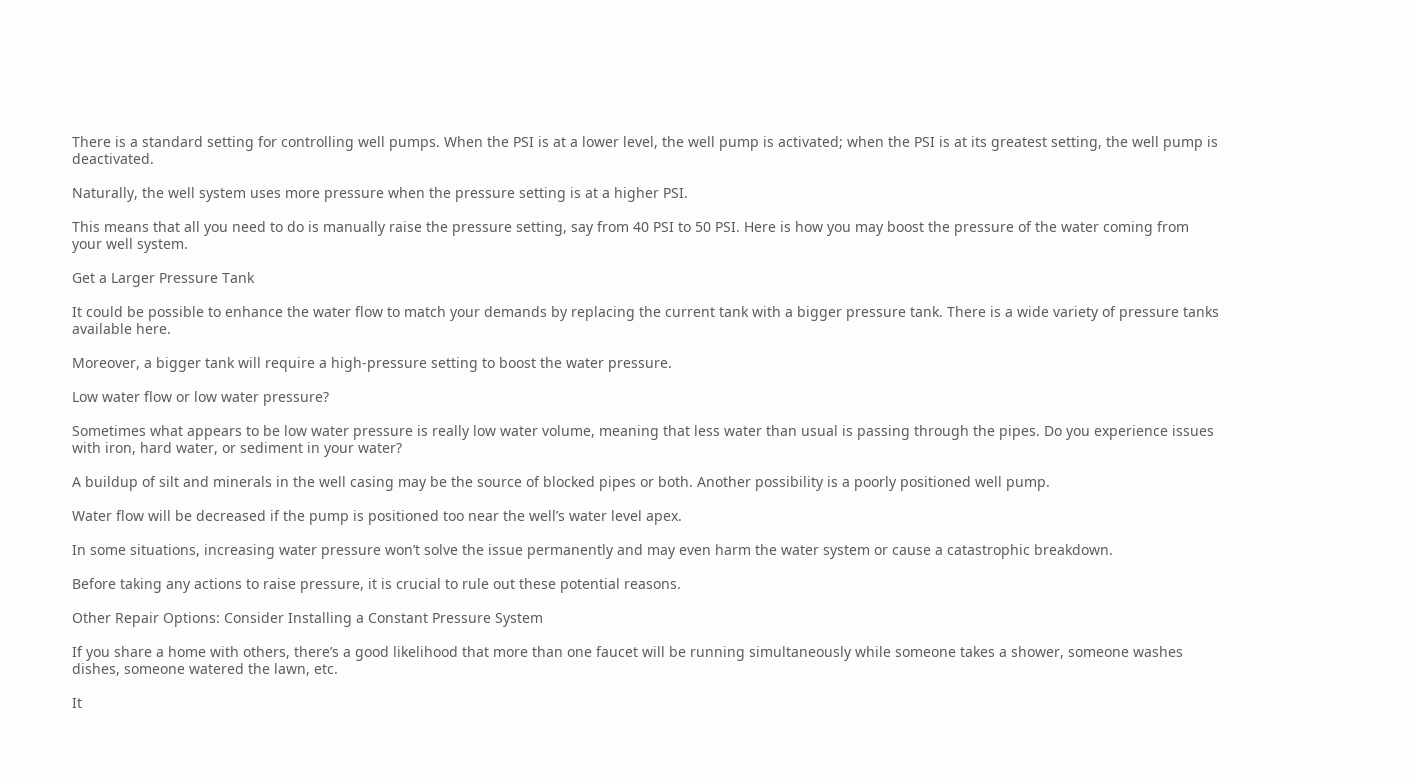There is a standard setting for controlling well pumps. When the PSI is at a lower level, the well pump is activated; when the PSI is at its greatest setting, the well pump is deactivated.

Naturally, the well system uses more pressure when the pressure setting is at a higher PSI.

This means that all you need to do is manually raise the pressure setting, say from 40 PSI to 50 PSI. Here is how you may boost the pressure of the water coming from your well system.

Get a Larger Pressure Tank

It could be possible to enhance the water flow to match your demands by replacing the current tank with a bigger pressure tank. There is a wide variety of pressure tanks available here.

Moreover, a bigger tank will require a high-pressure setting to boost the water pressure.

Low water flow or low water pressure?

Sometimes what appears to be low water pressure is really low water volume, meaning that less water than usual is passing through the pipes. Do you experience issues with iron, hard water, or sediment in your water?

A buildup of silt and minerals in the well casing may be the source of blocked pipes or both. Another possibility is a poorly positioned well pump.

Water flow will be decreased if the pump is positioned too near the well’s water level apex.

In some situations, increasing water pressure won’t solve the issue permanently and may even harm the water system or cause a catastrophic breakdown.

Before taking any actions to raise pressure, it is crucial to rule out these potential reasons.

Other Repair Options: Consider Installing a Constant Pressure System

If you share a home with others, there’s a good likelihood that more than one faucet will be running simultaneously while someone takes a shower, someone washes dishes, someone watered the lawn, etc.

It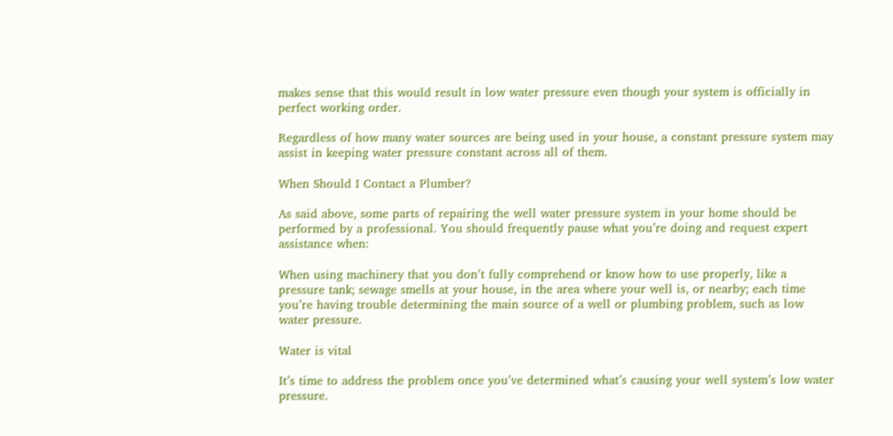makes sense that this would result in low water pressure even though your system is officially in perfect working order.

Regardless of how many water sources are being used in your house, a constant pressure system may assist in keeping water pressure constant across all of them.

When Should I Contact a Plumber?

As said above, some parts of repairing the well water pressure system in your home should be performed by a professional. You should frequently pause what you’re doing and request expert assistance when:

When using machinery that you don’t fully comprehend or know how to use properly, like a pressure tank; sewage smells at your house, in the area where your well is, or nearby; each time you’re having trouble determining the main source of a well or plumbing problem, such as low water pressure.

Water is vital

It’s time to address the problem once you’ve determined what’s causing your well system’s low water pressure.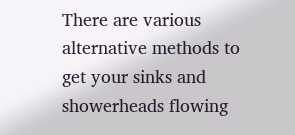There are various alternative methods to get your sinks and showerheads flowing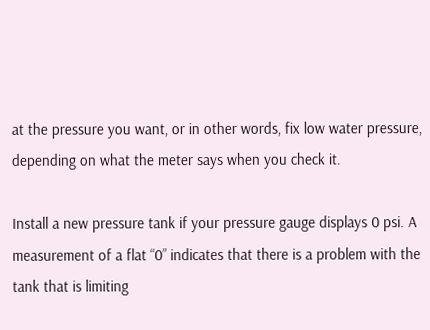at the pressure you want, or in other words, fix low water pressure, depending on what the meter says when you check it.

Install a new pressure tank if your pressure gauge displays 0 psi. A measurement of a flat “0” indicates that there is a problem with the tank that is limiting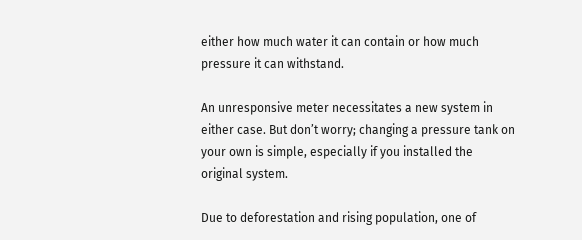either how much water it can contain or how much pressure it can withstand.

An unresponsive meter necessitates a new system in either case. But don’t worry; changing a pressure tank on your own is simple, especially if you installed the original system.

Due to deforestation and rising population, one of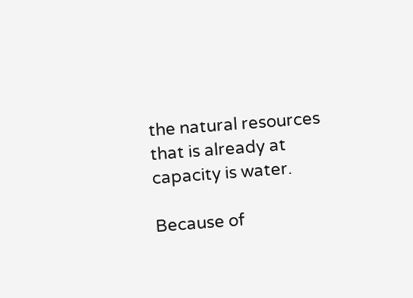the natural resources that is already at capacity is water.

Because of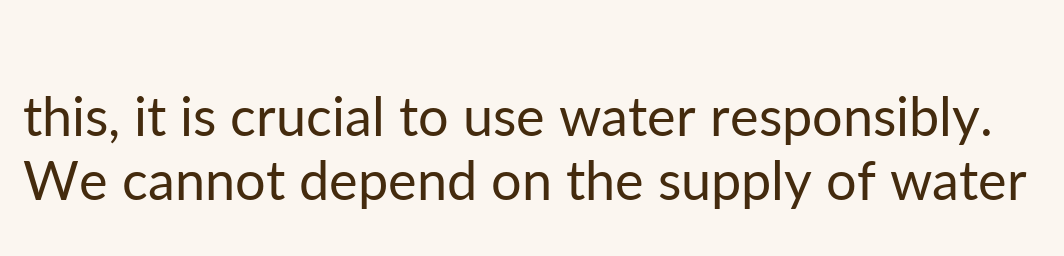this, it is crucial to use water responsibly. We cannot depend on the supply of water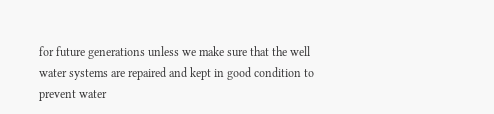for future generations unless we make sure that the well water systems are repaired and kept in good condition to prevent water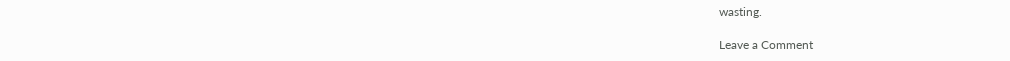wasting.

Leave a Comment